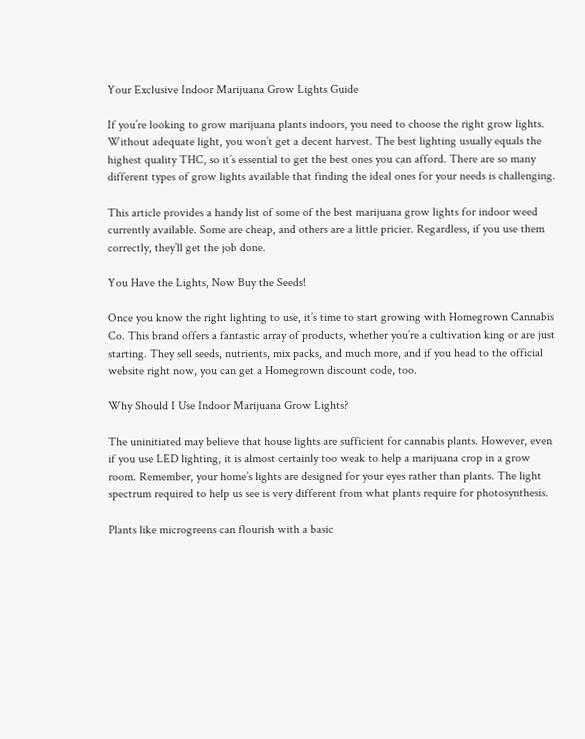Your Exclusive Indoor Marijuana Grow Lights Guide

If you’re looking to grow marijuana plants indoors, you need to choose the right grow lights. Without adequate light, you won’t get a decent harvest. The best lighting usually equals the highest quality THC, so it’s essential to get the best ones you can afford. There are so many different types of grow lights available that finding the ideal ones for your needs is challenging.

This article provides a handy list of some of the best marijuana grow lights for indoor weed currently available. Some are cheap, and others are a little pricier. Regardless, if you use them correctly, they’ll get the job done.

You Have the Lights, Now Buy the Seeds!

Once you know the right lighting to use, it’s time to start growing with Homegrown Cannabis Co. This brand offers a fantastic array of products, whether you’re a cultivation king or are just starting. They sell seeds, nutrients, mix packs, and much more, and if you head to the official website right now, you can get a Homegrown discount code, too.

Why Should I Use Indoor Marijuana Grow Lights?

The uninitiated may believe that house lights are sufficient for cannabis plants. However, even if you use LED lighting, it is almost certainly too weak to help a marijuana crop in a grow room. Remember, your home’s lights are designed for your eyes rather than plants. The light spectrum required to help us see is very different from what plants require for photosynthesis.

Plants like microgreens can flourish with a basic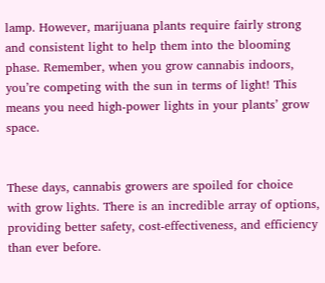lamp. However, marijuana plants require fairly strong and consistent light to help them into the blooming phase. Remember, when you grow cannabis indoors, you’re competing with the sun in terms of light! This means you need high-power lights in your plants’ grow space.


These days, cannabis growers are spoiled for choice with grow lights. There is an incredible array of options, providing better safety, cost-effectiveness, and efficiency than ever before.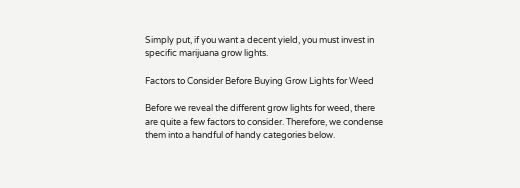Simply put, if you want a decent yield, you must invest in specific marijuana grow lights.

Factors to Consider Before Buying Grow Lights for Weed

Before we reveal the different grow lights for weed, there are quite a few factors to consider. Therefore, we condense them into a handful of handy categories below.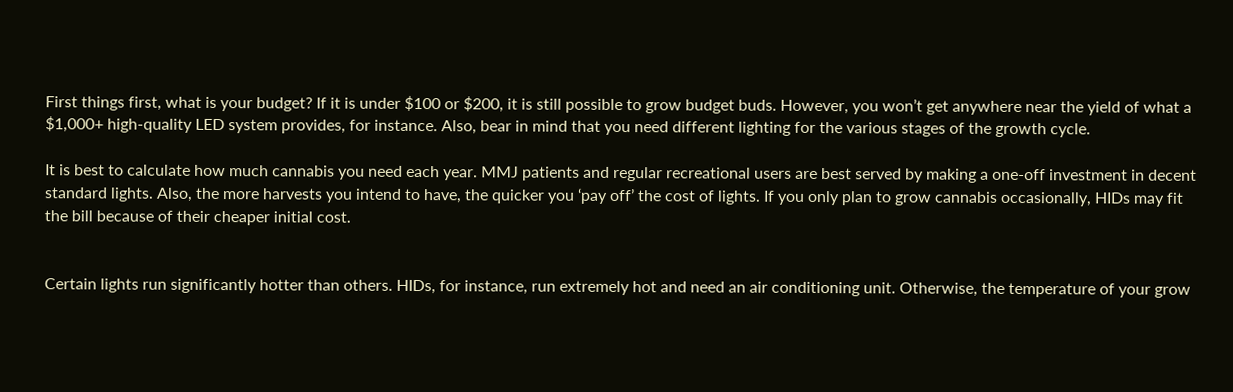First things first, what is your budget? If it is under $100 or $200, it is still possible to grow budget buds. However, you won’t get anywhere near the yield of what a $1,000+ high-quality LED system provides, for instance. Also, bear in mind that you need different lighting for the various stages of the growth cycle.

It is best to calculate how much cannabis you need each year. MMJ patients and regular recreational users are best served by making a one-off investment in decent standard lights. Also, the more harvests you intend to have, the quicker you ‘pay off’ the cost of lights. If you only plan to grow cannabis occasionally, HIDs may fit the bill because of their cheaper initial cost.


Certain lights run significantly hotter than others. HIDs, for instance, run extremely hot and need an air conditioning unit. Otherwise, the temperature of your grow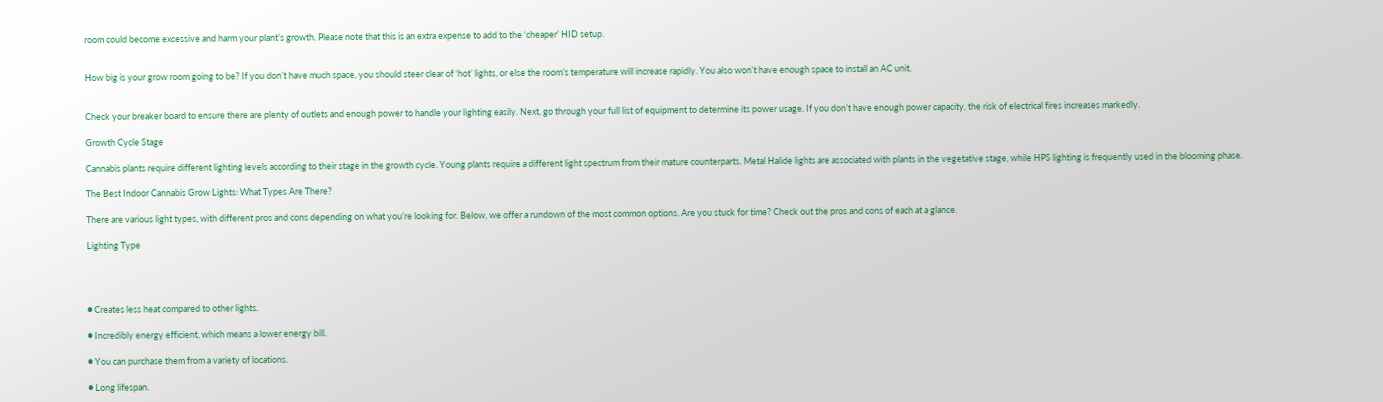room could become excessive and harm your plant’s growth. Please note that this is an extra expense to add to the ‘cheaper’ HID setup.


How big is your grow room going to be? If you don’t have much space, you should steer clear of ‘hot’ lights, or else the room’s temperature will increase rapidly. You also won’t have enough space to install an AC unit.


Check your breaker board to ensure there are plenty of outlets and enough power to handle your lighting easily. Next, go through your full list of equipment to determine its power usage. If you don’t have enough power capacity, the risk of electrical fires increases markedly.

Growth Cycle Stage

Cannabis plants require different lighting levels according to their stage in the growth cycle. Young plants require a different light spectrum from their mature counterparts. Metal Halide lights are associated with plants in the vegetative stage, while HPS lighting is frequently used in the blooming phase.

The Best Indoor Cannabis Grow Lights: What Types Are There?

There are various light types, with different pros and cons depending on what you’re looking for. Below, we offer a rundown of the most common options. Are you stuck for time? Check out the pros and cons of each at a glance.

Lighting Type




● Creates less heat compared to other lights.

● Incredibly energy efficient, which means a lower energy bill.

● You can purchase them from a variety of locations.

● Long lifespan.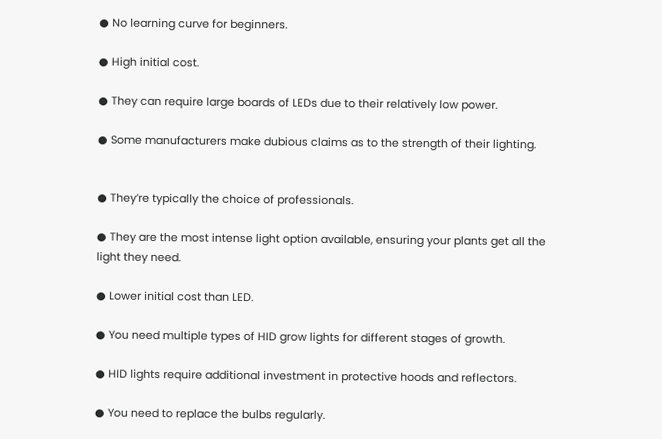● No learning curve for beginners.

● High initial cost.

● They can require large boards of LEDs due to their relatively low power.

● Some manufacturers make dubious claims as to the strength of their lighting.


● They’re typically the choice of professionals.

● They are the most intense light option available, ensuring your plants get all the light they need.

● Lower initial cost than LED.

● You need multiple types of HID grow lights for different stages of growth.

● HID lights require additional investment in protective hoods and reflectors.

● You need to replace the bulbs regularly.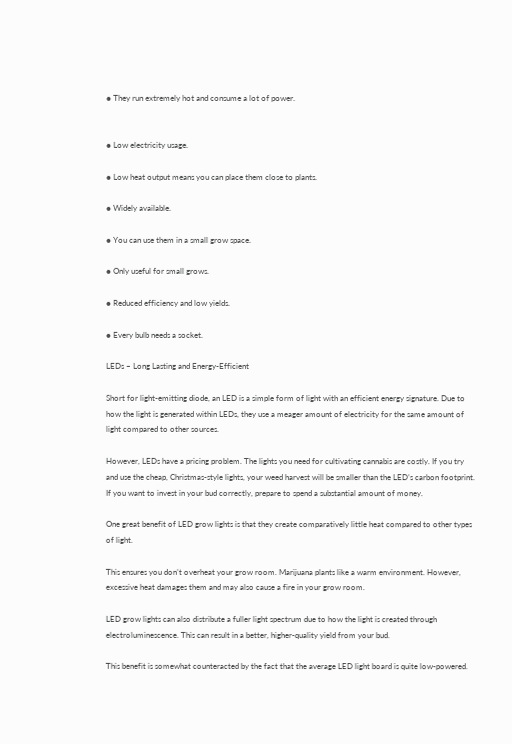● They run extremely hot and consume a lot of power.


● Low electricity usage.

● Low heat output means you can place them close to plants.

● Widely available.

● You can use them in a small grow space.

● Only useful for small grows.

● Reduced efficiency and low yields.

● Every bulb needs a socket.

LEDs – Long Lasting and Energy-Efficient

Short for light-emitting diode, an LED is a simple form of light with an efficient energy signature. Due to how the light is generated within LEDs, they use a meager amount of electricity for the same amount of light compared to other sources.

However, LEDs have a pricing problem. The lights you need for cultivating cannabis are costly. If you try and use the cheap, Christmas-style lights, your weed harvest will be smaller than the LED’s carbon footprint. If you want to invest in your bud correctly, prepare to spend a substantial amount of money.

One great benefit of LED grow lights is that they create comparatively little heat compared to other types of light.

This ensures you don’t overheat your grow room. Marijuana plants like a warm environment. However, excessive heat damages them and may also cause a fire in your grow room.

LED grow lights can also distribute a fuller light spectrum due to how the light is created through electroluminescence. This can result in a better, higher-quality yield from your bud.

This benefit is somewhat counteracted by the fact that the average LED light board is quite low-powered.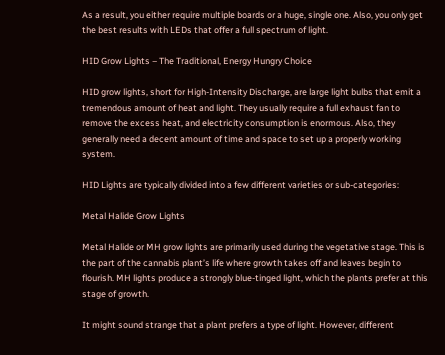As a result, you either require multiple boards or a huge, single one. Also, you only get the best results with LEDs that offer a full spectrum of light.

HID Grow Lights – The Traditional, Energy Hungry Choice

HID grow lights, short for High-Intensity Discharge, are large light bulbs that emit a tremendous amount of heat and light. They usually require a full exhaust fan to remove the excess heat, and electricity consumption is enormous. Also, they generally need a decent amount of time and space to set up a properly working system.

HID Lights are typically divided into a few different varieties or sub-categories:

Metal Halide Grow Lights

Metal Halide or MH grow lights are primarily used during the vegetative stage. This is the part of the cannabis plant’s life where growth takes off and leaves begin to flourish. MH lights produce a strongly blue-tinged light, which the plants prefer at this stage of growth.

It might sound strange that a plant prefers a type of light. However, different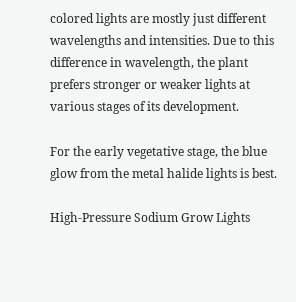colored lights are mostly just different wavelengths and intensities. Due to this difference in wavelength, the plant prefers stronger or weaker lights at various stages of its development.

For the early vegetative stage, the blue glow from the metal halide lights is best.

High-Pressure Sodium Grow Lights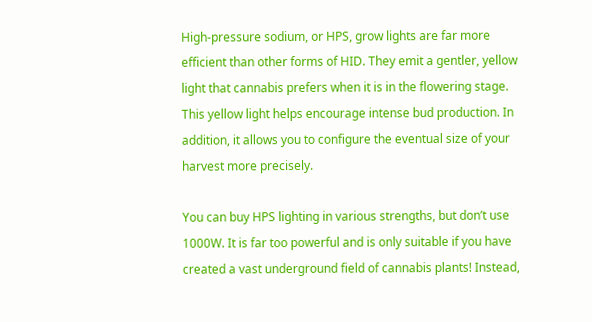High-pressure sodium, or HPS, grow lights are far more efficient than other forms of HID. They emit a gentler, yellow light that cannabis prefers when it is in the flowering stage. This yellow light helps encourage intense bud production. In addition, it allows you to configure the eventual size of your harvest more precisely.

You can buy HPS lighting in various strengths, but don’t use 1000W. It is far too powerful and is only suitable if you have created a vast underground field of cannabis plants! Instead,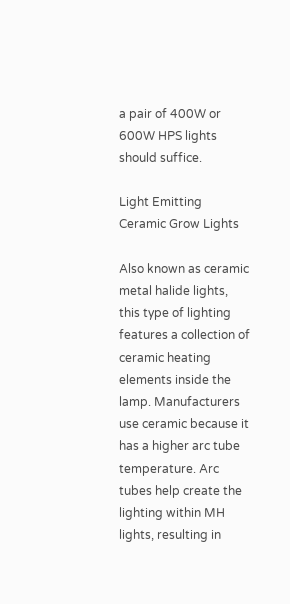a pair of 400W or 600W HPS lights should suffice.

Light Emitting Ceramic Grow Lights

Also known as ceramic metal halide lights, this type of lighting features a collection of ceramic heating elements inside the lamp. Manufacturers use ceramic because it has a higher arc tube temperature. Arc tubes help create the lighting within MH lights, resulting in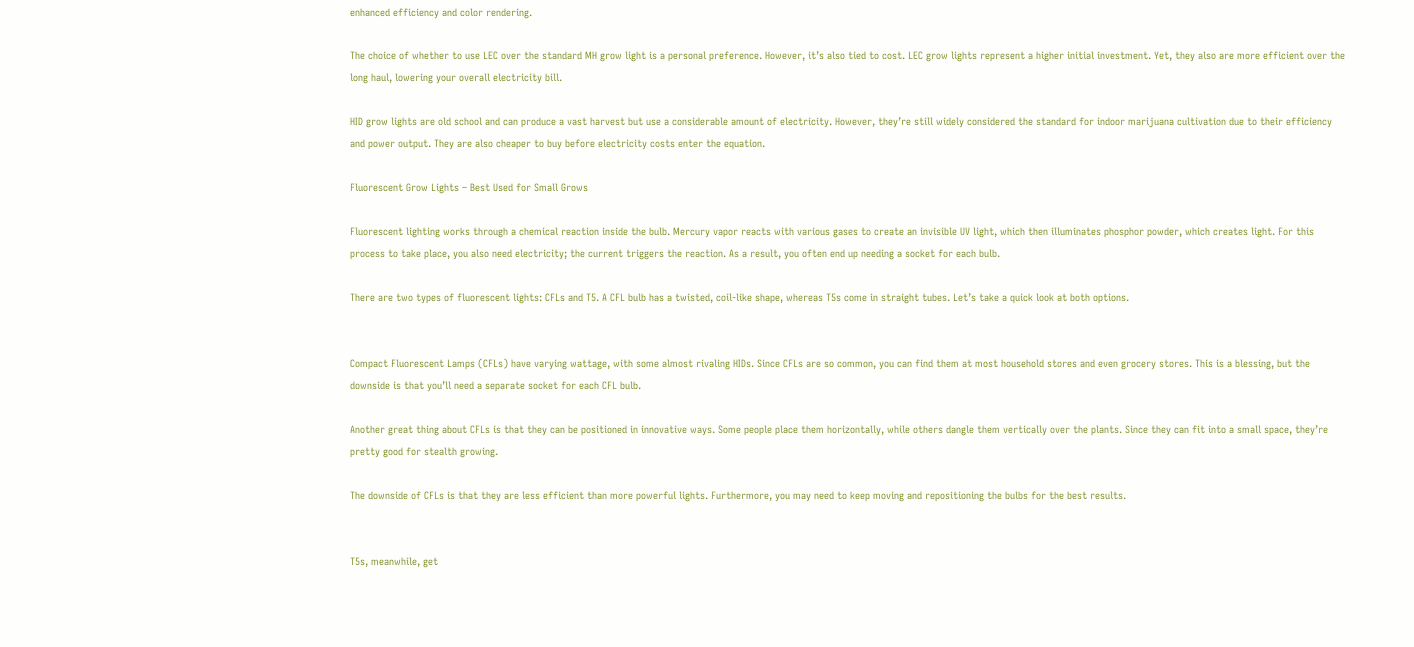enhanced efficiency and color rendering.

The choice of whether to use LEC over the standard MH grow light is a personal preference. However, it’s also tied to cost. LEC grow lights represent a higher initial investment. Yet, they also are more efficient over the long haul, lowering your overall electricity bill.

HID grow lights are old school and can produce a vast harvest but use a considerable amount of electricity. However, they’re still widely considered the standard for indoor marijuana cultivation due to their efficiency and power output. They are also cheaper to buy before electricity costs enter the equation.

Fluorescent Grow Lights – Best Used for Small Grows

Fluorescent lighting works through a chemical reaction inside the bulb. Mercury vapor reacts with various gases to create an invisible UV light, which then illuminates phosphor powder, which creates light. For this process to take place, you also need electricity; the current triggers the reaction. As a result, you often end up needing a socket for each bulb.

There are two types of fluorescent lights: CFLs and T5. A CFL bulb has a twisted, coil-like shape, whereas T5s come in straight tubes. Let’s take a quick look at both options.


Compact Fluorescent Lamps (CFLs) have varying wattage, with some almost rivaling HIDs. Since CFLs are so common, you can find them at most household stores and even grocery stores. This is a blessing, but the downside is that you’ll need a separate socket for each CFL bulb.

Another great thing about CFLs is that they can be positioned in innovative ways. Some people place them horizontally, while others dangle them vertically over the plants. Since they can fit into a small space, they’re pretty good for stealth growing.

The downside of CFLs is that they are less efficient than more powerful lights. Furthermore, you may need to keep moving and repositioning the bulbs for the best results.


T5s, meanwhile, get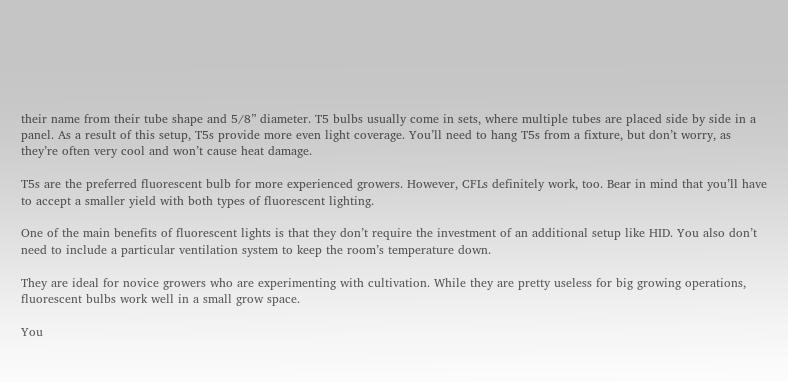their name from their tube shape and 5/8” diameter. T5 bulbs usually come in sets, where multiple tubes are placed side by side in a panel. As a result of this setup, T5s provide more even light coverage. You’ll need to hang T5s from a fixture, but don’t worry, as they’re often very cool and won’t cause heat damage.

T5s are the preferred fluorescent bulb for more experienced growers. However, CFLs definitely work, too. Bear in mind that you’ll have to accept a smaller yield with both types of fluorescent lighting.

One of the main benefits of fluorescent lights is that they don’t require the investment of an additional setup like HID. You also don’t need to include a particular ventilation system to keep the room’s temperature down.

They are ideal for novice growers who are experimenting with cultivation. While they are pretty useless for big growing operations, fluorescent bulbs work well in a small grow space.

You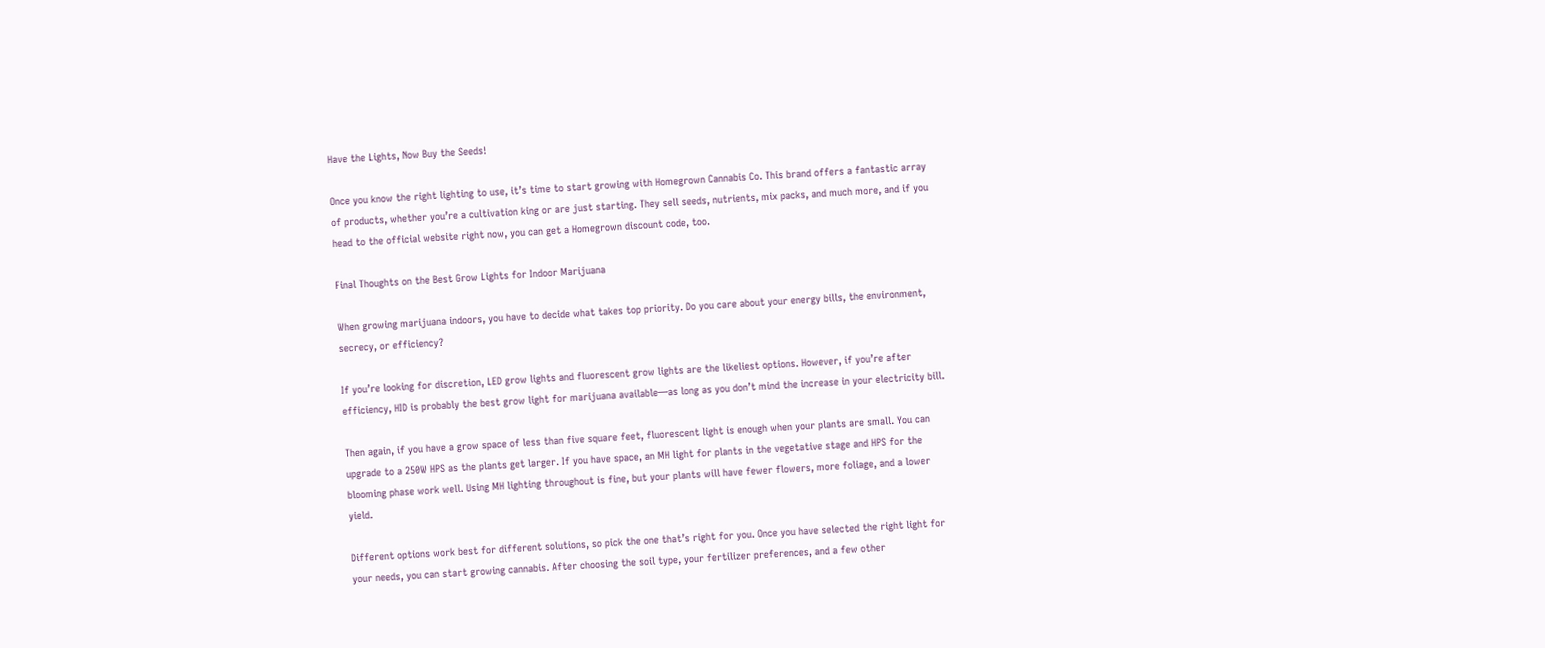Have the Lights, Now Buy the Seeds!

Once you know the right lighting to use, it’s time to start growing with Homegrown Cannabis Co. This brand offers a fantastic array of products, whether you’re a cultivation king or are just starting. They sell seeds, nutrients, mix packs, and much more, and if you head to the official website right now, you can get a Homegrown discount code, too.

Final Thoughts on the Best Grow Lights for Indoor Marijuana

When growing marijuana indoors, you have to decide what takes top priority. Do you care about your energy bills, the environment, secrecy, or efficiency?

If you’re looking for discretion, LED grow lights and fluorescent grow lights are the likeliest options. However, if you’re after efficiency, HID is probably the best grow light for marijuana available—as long as you don’t mind the increase in your electricity bill.

Then again, if you have a grow space of less than five square feet, fluorescent light is enough when your plants are small. You can upgrade to a 250W HPS as the plants get larger. If you have space, an MH light for plants in the vegetative stage and HPS for the blooming phase work well. Using MH lighting throughout is fine, but your plants will have fewer flowers, more foliage, and a lower yield.

Different options work best for different solutions, so pick the one that’s right for you. Once you have selected the right light for your needs, you can start growing cannabis. After choosing the soil type, your fertilizer preferences, and a few other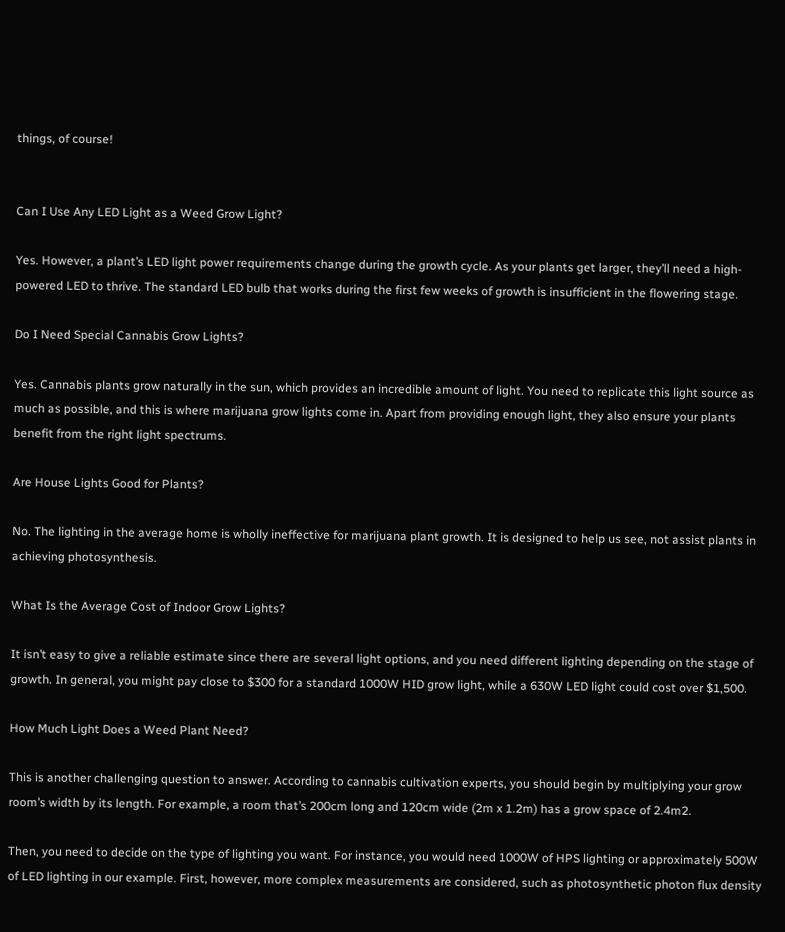things, of course!


Can I Use Any LED Light as a Weed Grow Light?

Yes. However, a plant’s LED light power requirements change during the growth cycle. As your plants get larger, they’ll need a high-powered LED to thrive. The standard LED bulb that works during the first few weeks of growth is insufficient in the flowering stage.

Do I Need Special Cannabis Grow Lights?

Yes. Cannabis plants grow naturally in the sun, which provides an incredible amount of light. You need to replicate this light source as much as possible, and this is where marijuana grow lights come in. Apart from providing enough light, they also ensure your plants benefit from the right light spectrums.

Are House Lights Good for Plants?

No. The lighting in the average home is wholly ineffective for marijuana plant growth. It is designed to help us see, not assist plants in achieving photosynthesis.

What Is the Average Cost of Indoor Grow Lights?

It isn’t easy to give a reliable estimate since there are several light options, and you need different lighting depending on the stage of growth. In general, you might pay close to $300 for a standard 1000W HID grow light, while a 630W LED light could cost over $1,500.

How Much Light Does a Weed Plant Need?

This is another challenging question to answer. According to cannabis cultivation experts, you should begin by multiplying your grow room’s width by its length. For example, a room that’s 200cm long and 120cm wide (2m x 1.2m) has a grow space of 2.4m2.

Then, you need to decide on the type of lighting you want. For instance, you would need 1000W of HPS lighting or approximately 500W of LED lighting in our example. First, however, more complex measurements are considered, such as photosynthetic photon flux density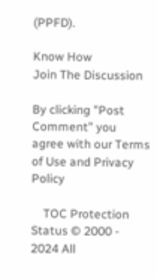(PPFD).

Know How
Join The Discussion

By clicking "Post Comment” you agree with our Terms of Use and Privacy Policy

    TOC Protection Status © 2000 - 2024 All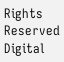Rights Reserved Digital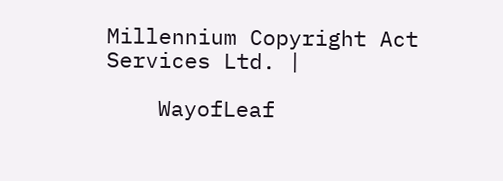Millennium Copyright Act Services Ltd. |

    WayofLeaf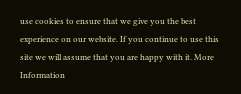use cookies to ensure that we give you the best experience on our website. If you continue to use this site we will assume that you are happy with it. More Information